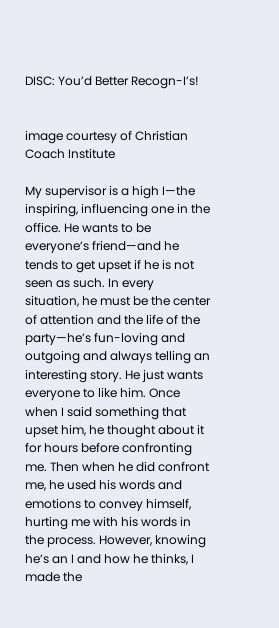DISC: You’d Better Recogn-I’s!


image courtesy of Christian Coach Institute

My supervisor is a high I—the inspiring, influencing one in the office. He wants to be everyone’s friend—and he tends to get upset if he is not seen as such. In every situation, he must be the center of attention and the life of the party—he’s fun-loving and outgoing and always telling an interesting story. He just wants everyone to like him. Once when I said something that upset him, he thought about it for hours before confronting me. Then when he did confront me, he used his words and emotions to convey himself, hurting me with his words in the process. However, knowing he’s an I and how he thinks, I made the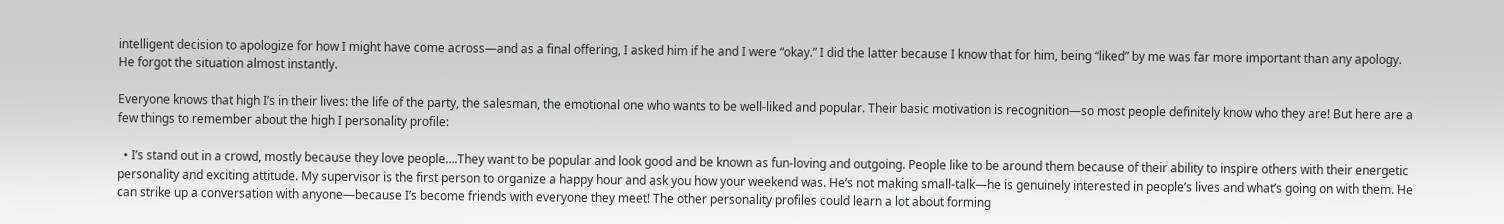intelligent decision to apologize for how I might have come across—and as a final offering, I asked him if he and I were “okay.” I did the latter because I know that for him, being “liked” by me was far more important than any apology. He forgot the situation almost instantly.

Everyone knows that high I’s in their lives: the life of the party, the salesman, the emotional one who wants to be well-liked and popular. Their basic motivation is recognition—so most people definitely know who they are! But here are a few things to remember about the high I personality profile:

  • I’s stand out in a crowd, mostly because they love people….They want to be popular and look good and be known as fun-loving and outgoing. People like to be around them because of their ability to inspire others with their energetic personality and exciting attitude. My supervisor is the first person to organize a happy hour and ask you how your weekend was. He’s not making small-talk—he is genuinely interested in people’s lives and what’s going on with them. He can strike up a conversation with anyone—because I’s become friends with everyone they meet! The other personality profiles could learn a lot about forming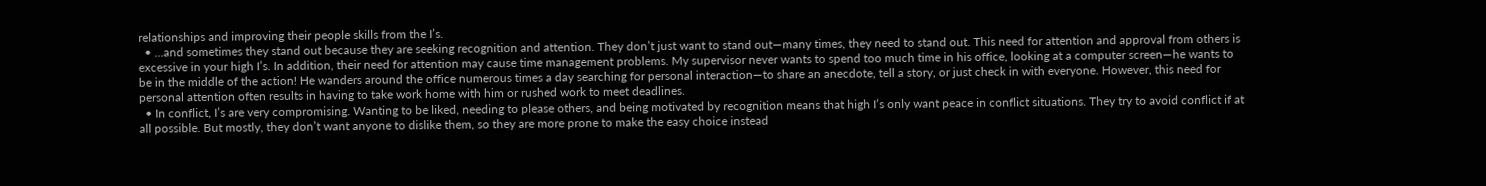relationships and improving their people skills from the I’s.
  • …and sometimes they stand out because they are seeking recognition and attention. They don’t just want to stand out—many times, they need to stand out. This need for attention and approval from others is excessive in your high I’s. In addition, their need for attention may cause time management problems. My supervisor never wants to spend too much time in his office, looking at a computer screen—he wants to be in the middle of the action! He wanders around the office numerous times a day searching for personal interaction—to share an anecdote, tell a story, or just check in with everyone. However, this need for personal attention often results in having to take work home with him or rushed work to meet deadlines.
  • In conflict, I’s are very compromising. Wanting to be liked, needing to please others, and being motivated by recognition means that high I’s only want peace in conflict situations. They try to avoid conflict if at all possible. But mostly, they don’t want anyone to dislike them, so they are more prone to make the easy choice instead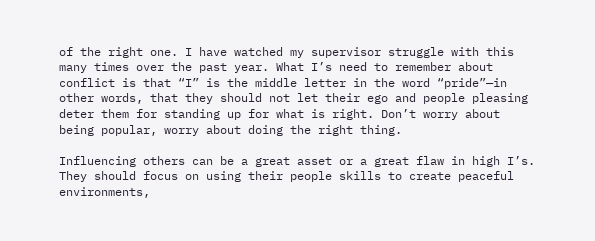of the right one. I have watched my supervisor struggle with this many times over the past year. What I’s need to remember about conflict is that “I” is the middle letter in the word “pride”—in other words, that they should not let their ego and people pleasing deter them for standing up for what is right. Don’t worry about being popular, worry about doing the right thing.

Influencing others can be a great asset or a great flaw in high I’s. They should focus on using their people skills to create peaceful environments,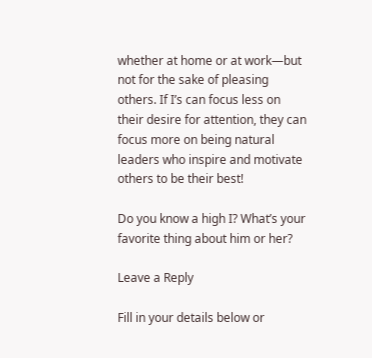whether at home or at work—but not for the sake of pleasing others. If I’s can focus less on their desire for attention, they can focus more on being natural leaders who inspire and motivate others to be their best!

Do you know a high I? What’s your favorite thing about him or her?

Leave a Reply

Fill in your details below or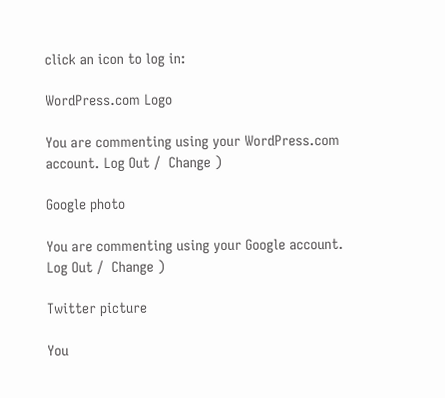click an icon to log in:

WordPress.com Logo

You are commenting using your WordPress.com account. Log Out /  Change )

Google photo

You are commenting using your Google account. Log Out /  Change )

Twitter picture

You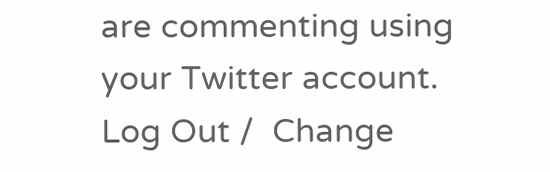are commenting using your Twitter account. Log Out /  Change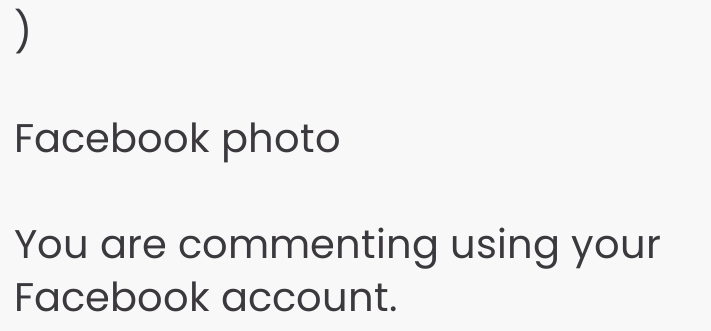)

Facebook photo

You are commenting using your Facebook account.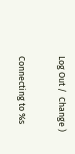Log Out /  Change )

Connecting to %s